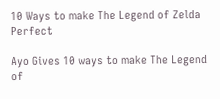10 Ways to make The Legend of Zelda Perfect

Ayo Gives 10 ways to make The Legend of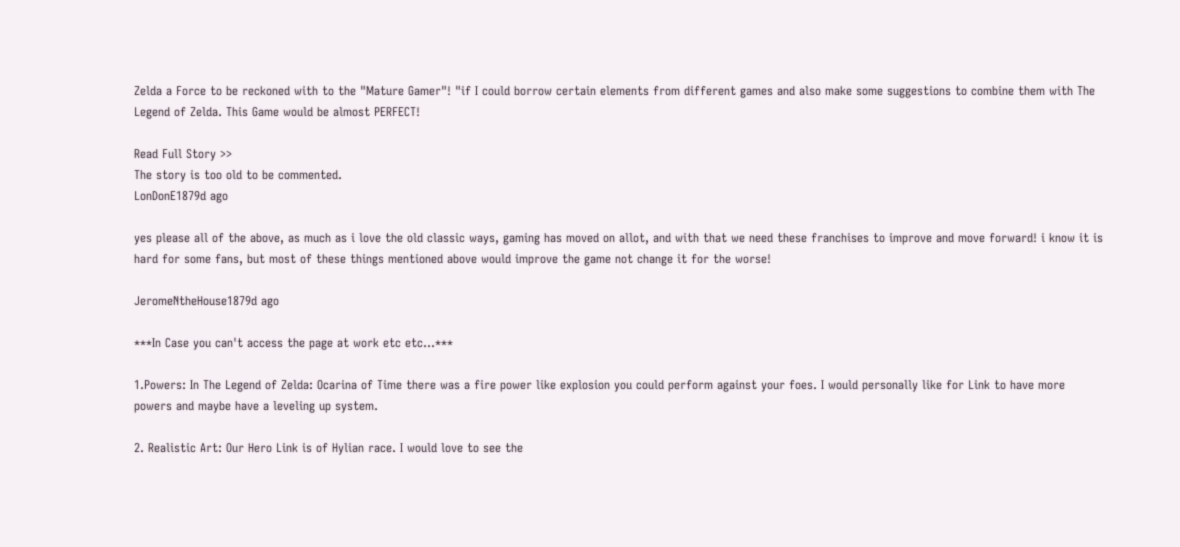Zelda a Force to be reckoned with to the "Mature Gamer"! "if I could borrow certain elements from different games and also make some suggestions to combine them with The Legend of Zelda. This Game would be almost PERFECT!

Read Full Story >>
The story is too old to be commented.
LonDonE1879d ago

yes please all of the above, as much as i love the old classic ways, gaming has moved on allot, and with that we need these franchises to improve and move forward! i know it is hard for some fans, but most of these things mentioned above would improve the game not change it for the worse!

JeromeNtheHouse1879d ago

***In Case you can't access the page at work etc etc...***

1.Powers: In The Legend of Zelda: Ocarina of Time there was a fire power like explosion you could perform against your foes. I would personally like for Link to have more powers and maybe have a leveling up system.

2. Realistic Art: Our Hero Link is of Hylian race. I would love to see the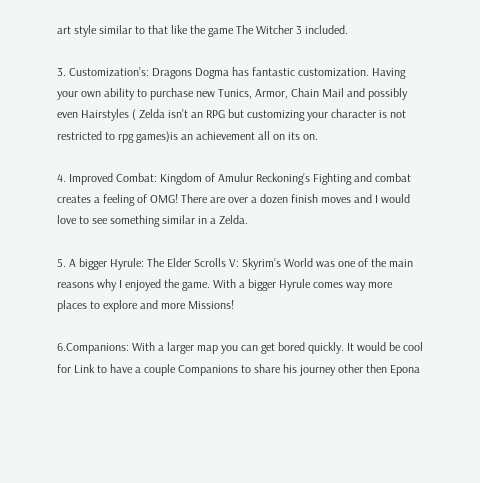art style similar to that like the game The Witcher 3 included.

3. Customization’s: Dragons Dogma has fantastic customization. Having your own ability to purchase new Tunics, Armor, Chain Mail and possibly even Hairstyles ( Zelda isn’t an RPG but customizing your character is not restricted to rpg games)is an achievement all on its on.

4. Improved Combat: Kingdom of Amulur Reckoning’s Fighting and combat creates a feeling of OMG! There are over a dozen finish moves and I would love to see something similar in a Zelda.

5. A bigger Hyrule: The Elder Scrolls V: Skyrim’s World was one of the main reasons why I enjoyed the game. With a bigger Hyrule comes way more places to explore and more Missions!

6.Companions: With a larger map you can get bored quickly. It would be cool for Link to have a couple Companions to share his journey other then Epona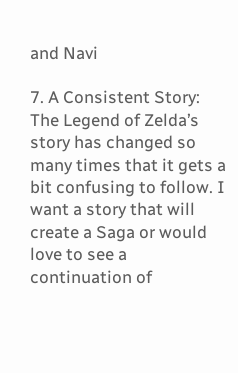and Navi

7. A Consistent Story: The Legend of Zelda’s story has changed so many times that it gets a bit confusing to follow. I want a story that will create a Saga or would love to see a continuation of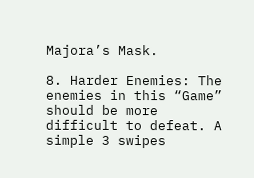Majora’s Mask.

8. Harder Enemies: The enemies in this “Game” should be more difficult to defeat. A simple 3 swipes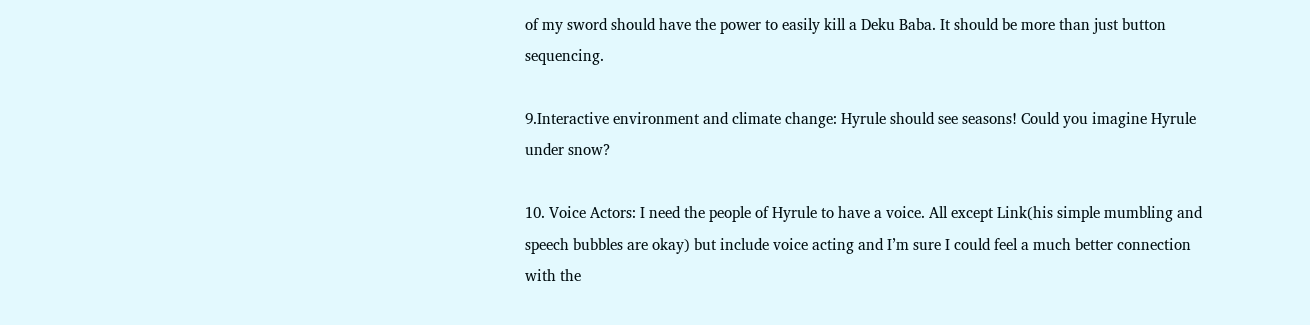of my sword should have the power to easily kill a Deku Baba. It should be more than just button sequencing.

9.Interactive environment and climate change: Hyrule should see seasons! Could you imagine Hyrule under snow?

10. Voice Actors: I need the people of Hyrule to have a voice. All except Link(his simple mumbling and speech bubbles are okay) but include voice acting and I’m sure I could feel a much better connection with the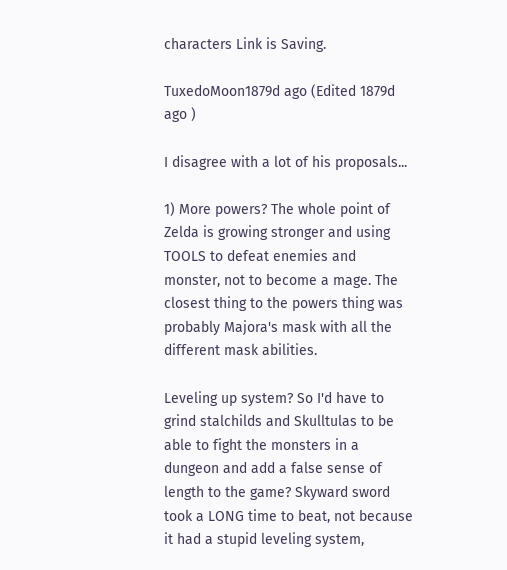characters Link is Saving.

TuxedoMoon1879d ago (Edited 1879d ago )

I disagree with a lot of his proposals...

1) More powers? The whole point of Zelda is growing stronger and using TOOLS to defeat enemies and monster, not to become a mage. The closest thing to the powers thing was probably Majora's mask with all the different mask abilities.

Leveling up system? So I'd have to grind stalchilds and Skulltulas to be able to fight the monsters in a dungeon and add a false sense of length to the game? Skyward sword took a LONG time to beat, not because it had a stupid leveling system,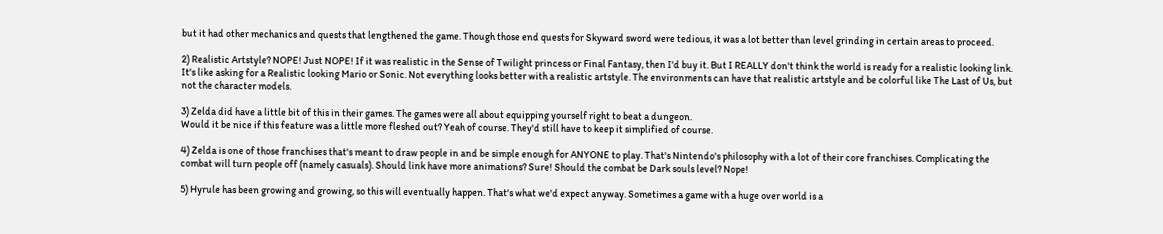but it had other mechanics and quests that lengthened the game. Though those end quests for Skyward sword were tedious, it was a lot better than level grinding in certain areas to proceed.

2) Realistic Artstyle? NOPE! Just NOPE! If it was realistic in the Sense of Twilight princess or Final Fantasy, then I'd buy it. But I REALLY don't think the world is ready for a realistic looking link. It's like asking for a Realistic looking Mario or Sonic. Not everything looks better with a realistic artstyle. The environments can have that realistic artstyle and be colorful like The Last of Us, but not the character models.

3) Zelda did have a little bit of this in their games. The games were all about equipping yourself right to beat a dungeon.
Would it be nice if this feature was a little more fleshed out? Yeah of course. They'd still have to keep it simplified of course.

4) Zelda is one of those franchises that's meant to draw people in and be simple enough for ANYONE to play. That's Nintendo's philosophy with a lot of their core franchises. Complicating the combat will turn people off (namely casuals). Should link have more animations? Sure! Should the combat be Dark souls level? Nope!

5) Hyrule has been growing and growing, so this will eventually happen. That's what we'd expect anyway. Sometimes a game with a huge over world is a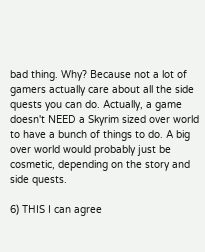bad thing. Why? Because not a lot of gamers actually care about all the side quests you can do. Actually, a game doesn't NEED a Skyrim sized over world to have a bunch of things to do. A big over world would probably just be cosmetic, depending on the story and side quests.

6) THIS I can agree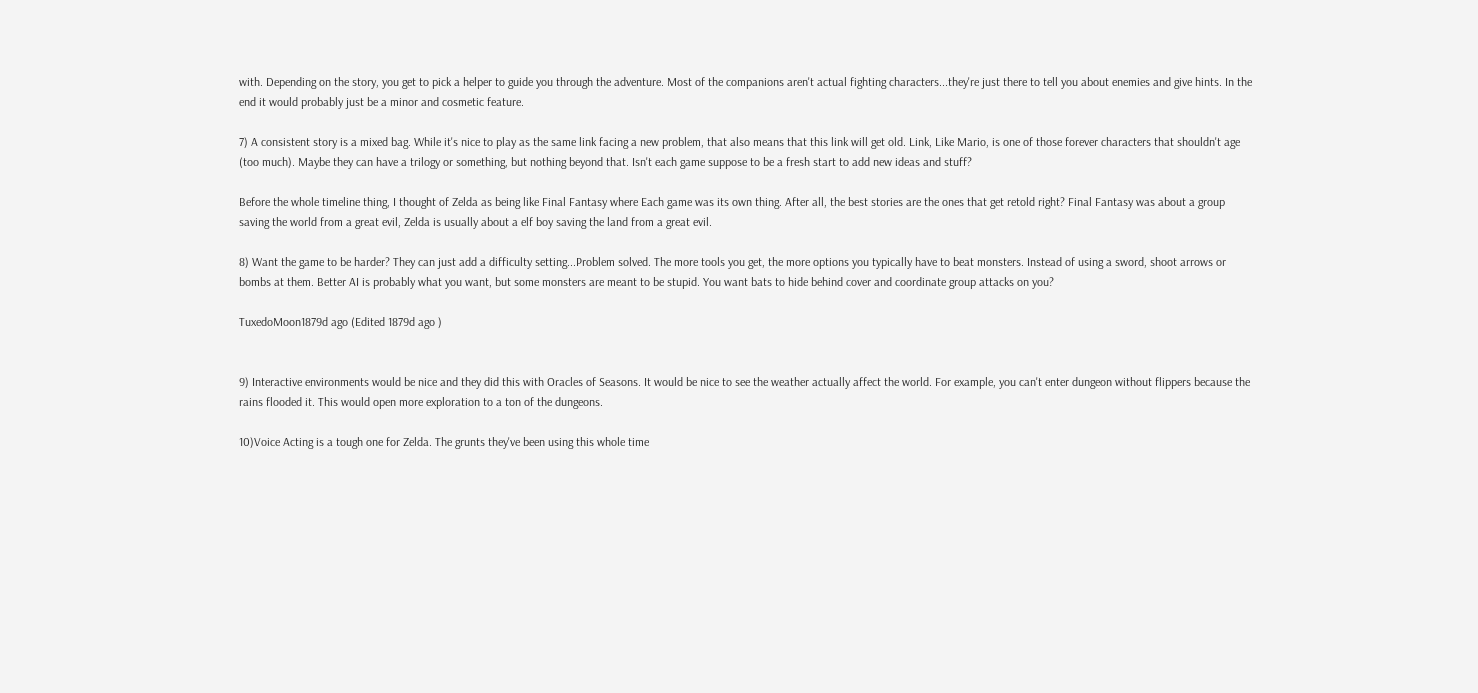with. Depending on the story, you get to pick a helper to guide you through the adventure. Most of the companions aren't actual fighting characters...they're just there to tell you about enemies and give hints. In the end it would probably just be a minor and cosmetic feature.

7) A consistent story is a mixed bag. While it's nice to play as the same link facing a new problem, that also means that this link will get old. Link, Like Mario, is one of those forever characters that shouldn't age (too much). Maybe they can have a trilogy or something, but nothing beyond that. Isn't each game suppose to be a fresh start to add new ideas and stuff?

Before the whole timeline thing, I thought of Zelda as being like Final Fantasy where Each game was its own thing. After all, the best stories are the ones that get retold right? Final Fantasy was about a group saving the world from a great evil, Zelda is usually about a elf boy saving the land from a great evil.

8) Want the game to be harder? They can just add a difficulty setting...Problem solved. The more tools you get, the more options you typically have to beat monsters. Instead of using a sword, shoot arrows or bombs at them. Better AI is probably what you want, but some monsters are meant to be stupid. You want bats to hide behind cover and coordinate group attacks on you?

TuxedoMoon1879d ago (Edited 1879d ago )


9) Interactive environments would be nice and they did this with Oracles of Seasons. It would be nice to see the weather actually affect the world. For example, you can't enter dungeon without flippers because the rains flooded it. This would open more exploration to a ton of the dungeons.

10)Voice Acting is a tough one for Zelda. The grunts they've been using this whole time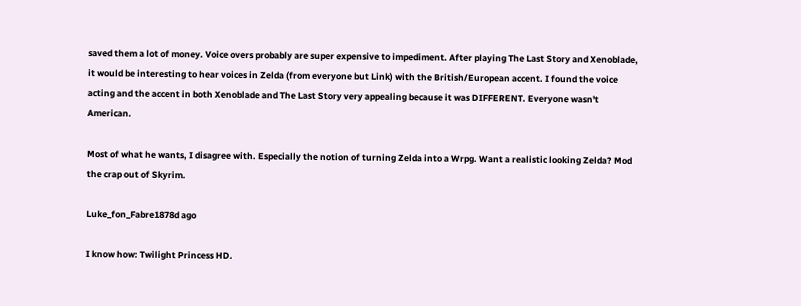saved them a lot of money. Voice overs probably are super expensive to impediment. After playing The Last Story and Xenoblade, it would be interesting to hear voices in Zelda (from everyone but Link) with the British/European accent. I found the voice acting and the accent in both Xenoblade and The Last Story very appealing because it was DIFFERENT. Everyone wasn't American.

Most of what he wants, I disagree with. Especially the notion of turning Zelda into a Wrpg. Want a realistic looking Zelda? Mod the crap out of Skyrim.

Luke_fon_Fabre1878d ago

I know how: Twilight Princess HD.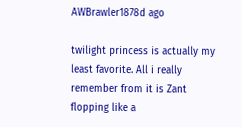AWBrawler1878d ago

twilight princess is actually my least favorite. All i really remember from it is Zant flopping like a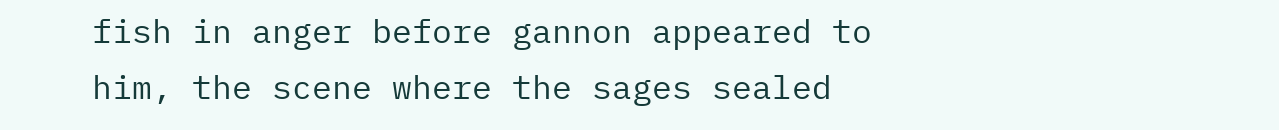fish in anger before gannon appeared to him, the scene where the sages sealed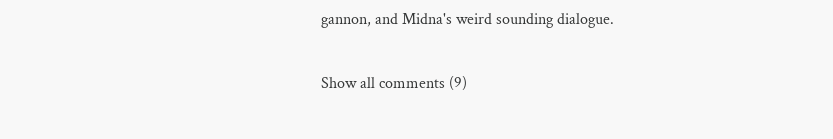gannon, and Midna's weird sounding dialogue.

Show all comments (9)